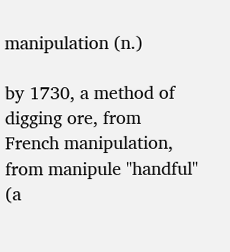manipulation (n.)

by 1730, a method of digging ore, from French manipulation, from manipule "handful" (a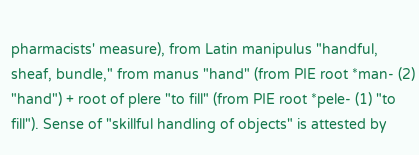pharmacists' measure), from Latin manipulus "handful, sheaf, bundle," from manus "hand" (from PIE root *man- (2) "hand") + root of plere "to fill" (from PIE root *pele- (1) "to fill"). Sense of "skillful handling of objects" is attested by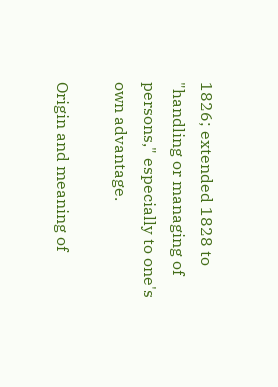1826; extended 1828 to "handling or managing of persons," especially to one's own advantage.

Origin and meaning of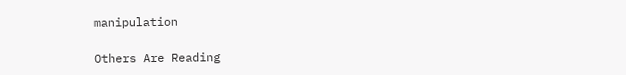manipulation

Others Are Reading